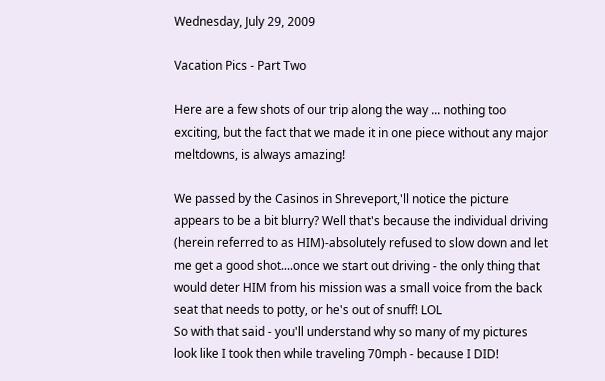Wednesday, July 29, 2009

Vacation Pics - Part Two

Here are a few shots of our trip along the way ... nothing too exciting, but the fact that we made it in one piece without any major meltdowns, is always amazing!

We passed by the Casinos in Shreveport,'ll notice the picture appears to be a bit blurry? Well that's because the individual driving (herein referred to as HIM)-absolutely refused to slow down and let me get a good shot....once we start out driving - the only thing that would deter HIM from his mission was a small voice from the back seat that needs to potty, or he's out of snuff! LOL
So with that said - you'll understand why so many of my pictures look like I took then while traveling 70mph - because I DID!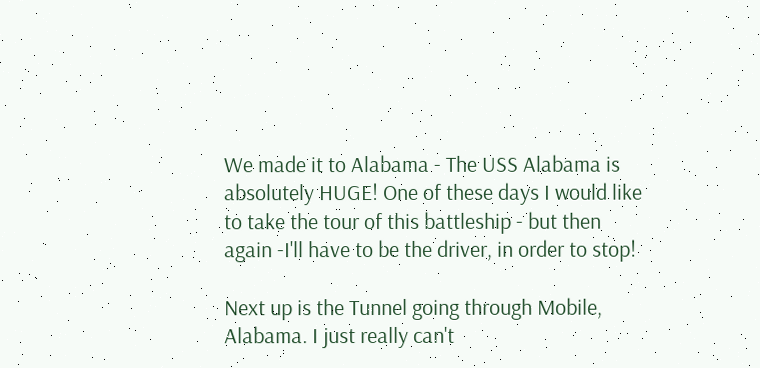We made it to Alabama - The USS Alabama is absolutely HUGE! One of these days I would like to take the tour of this battleship - but then again -I'll have to be the driver, in order to stop!

Next up is the Tunnel going through Mobile, Alabama. I just really can't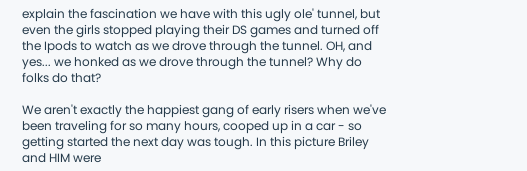explain the fascination we have with this ugly ole' tunnel, but even the girls stopped playing their DS games and turned off the Ipods to watch as we drove through the tunnel. OH, and yes... we honked as we drove through the tunnel? Why do folks do that?

We aren't exactly the happiest gang of early risers when we've been traveling for so many hours, cooped up in a car - so getting started the next day was tough. In this picture Briley and HIM were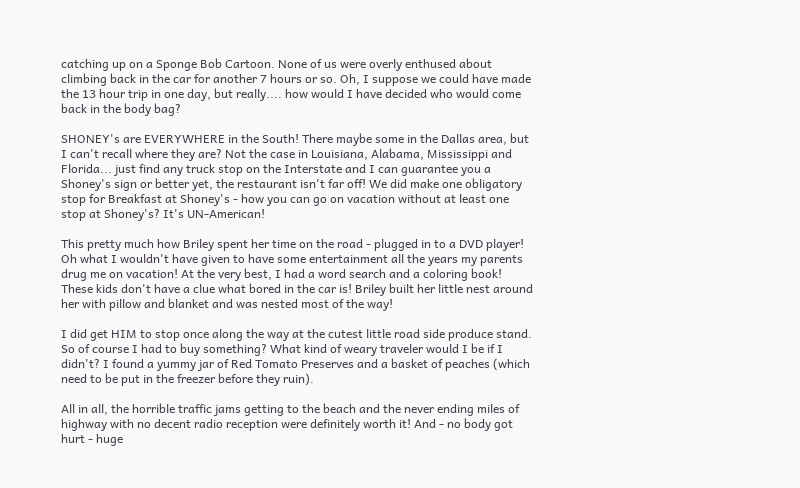catching up on a Sponge Bob Cartoon. None of us were overly enthused about climbing back in the car for another 7 hours or so. Oh, I suppose we could have made the 13 hour trip in one day, but really.... how would I have decided who would come back in the body bag?

SHONEY's are EVERYWHERE in the South! There maybe some in the Dallas area, but I can't recall where they are? Not the case in Louisiana, Alabama, Mississippi and Florida... just find any truck stop on the Interstate and I can guarantee you a Shoney's sign or better yet, the restaurant isn't far off! We did make one obligatory stop for Breakfast at Shoney's - how you can go on vacation without at least one stop at Shoney's? It's UN-American!

This pretty much how Briley spent her time on the road - plugged in to a DVD player! Oh what I wouldn't have given to have some entertainment all the years my parents drug me on vacation! At the very best, I had a word search and a coloring book! These kids don't have a clue what bored in the car is! Briley built her little nest around her with pillow and blanket and was nested most of the way!

I did get HIM to stop once along the way at the cutest little road side produce stand. So of course I had to buy something? What kind of weary traveler would I be if I didn't? I found a yummy jar of Red Tomato Preserves and a basket of peaches (which need to be put in the freezer before they ruin).

All in all, the horrible traffic jams getting to the beach and the never ending miles of highway with no decent radio reception were definitely worth it! And - no body got hurt - huge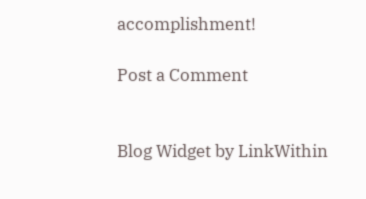accomplishment!

Post a Comment


Blog Widget by LinkWithin